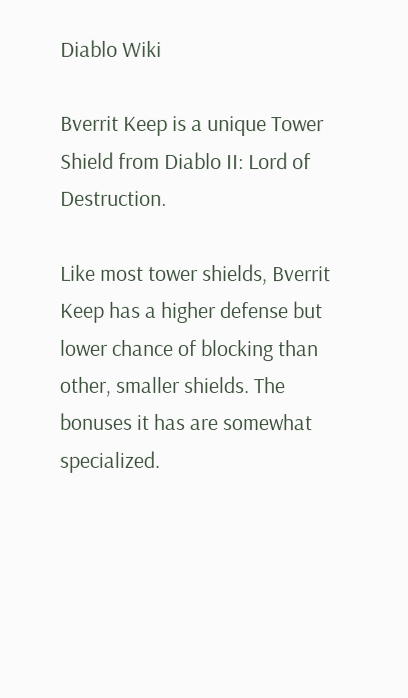Diablo Wiki

Bverrit Keep is a unique Tower Shield from Diablo II: Lord of Destruction.

Like most tower shields, Bverrit Keep has a higher defense but lower chance of blocking than other, smaller shields. The bonuses it has are somewhat specialized.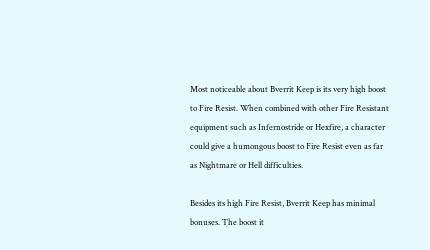Most noticeable about Bverrit Keep is its very high boost to Fire Resist. When combined with other Fire Resistant equipment such as Infernostride or Hexfire, a character could give a humongous boost to Fire Resist even as far as Nightmare or Hell difficulties.

Besides its high Fire Resist, Bverrit Keep has minimal bonuses. The boost it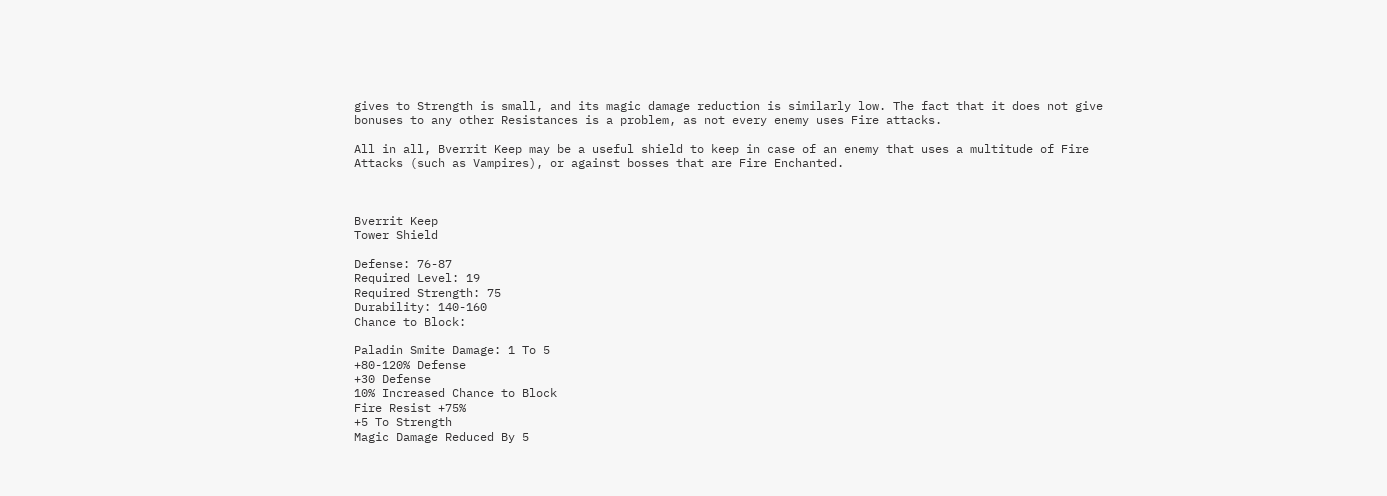gives to Strength is small, and its magic damage reduction is similarly low. The fact that it does not give bonuses to any other Resistances is a problem, as not every enemy uses Fire attacks.

All in all, Bverrit Keep may be a useful shield to keep in case of an enemy that uses a multitude of Fire Attacks (such as Vampires), or against bosses that are Fire Enchanted.



Bverrit Keep
Tower Shield

Defense: 76-87
Required Level: 19
Required Strength: 75
Durability: 140-160
Chance to Block:

Paladin Smite Damage: 1 To 5
+80-120% Defense
+30 Defense
10% Increased Chance to Block
Fire Resist +75%
+5 To Strength
Magic Damage Reduced By 5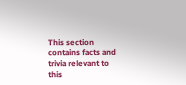This section contains facts and trivia relevant to this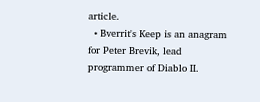article.
  • Bverrit's Keep is an anagram for Peter Brevik, lead programmer of Diablo II.